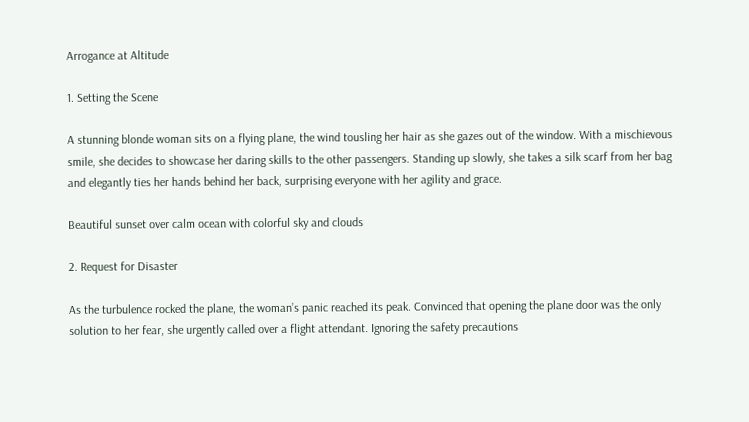Arrogance at Altitude

1. Setting the Scene

A stunning blonde woman sits on a flying plane, the wind tousling her hair as she gazes out of the window. With a mischievous smile, she decides to showcase her daring skills to the other passengers. Standing up slowly, she takes a silk scarf from her bag and elegantly ties her hands behind her back, surprising everyone with her agility and grace.

Beautiful sunset over calm ocean with colorful sky and clouds

2. Request for Disaster

As the turbulence rocked the plane, the woman’s panic reached its peak. Convinced that opening the plane door was the only solution to her fear, she urgently called over a flight attendant. Ignoring the safety precautions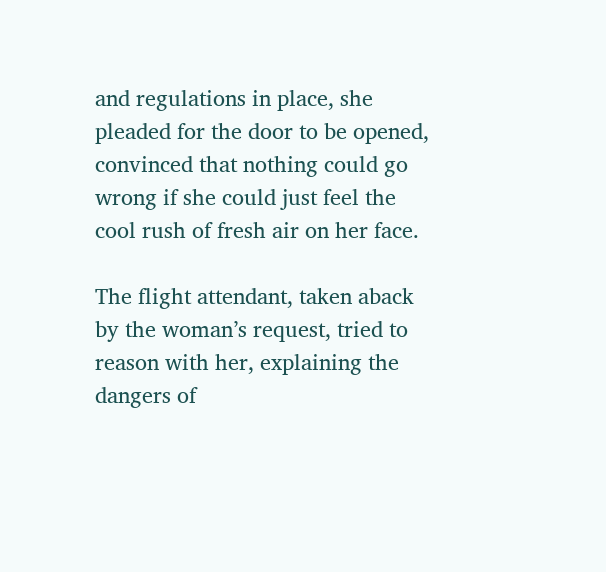and regulations in place, she pleaded for the door to be opened, convinced that nothing could go wrong if she could just feel the cool rush of fresh air on her face.

The flight attendant, taken aback by the woman’s request, tried to reason with her, explaining the dangers of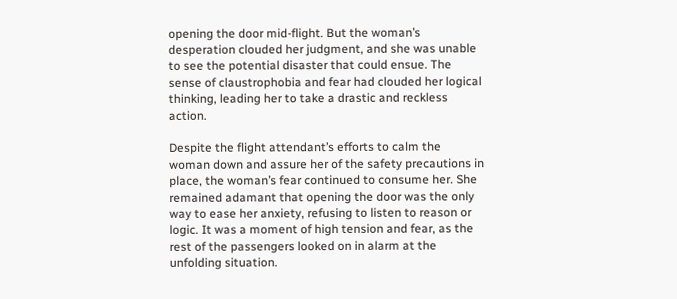opening the door mid-flight. But the woman’s desperation clouded her judgment, and she was unable to see the potential disaster that could ensue. The sense of claustrophobia and fear had clouded her logical thinking, leading her to take a drastic and reckless action.

Despite the flight attendant’s efforts to calm the woman down and assure her of the safety precautions in place, the woman’s fear continued to consume her. She remained adamant that opening the door was the only way to ease her anxiety, refusing to listen to reason or logic. It was a moment of high tension and fear, as the rest of the passengers looked on in alarm at the unfolding situation.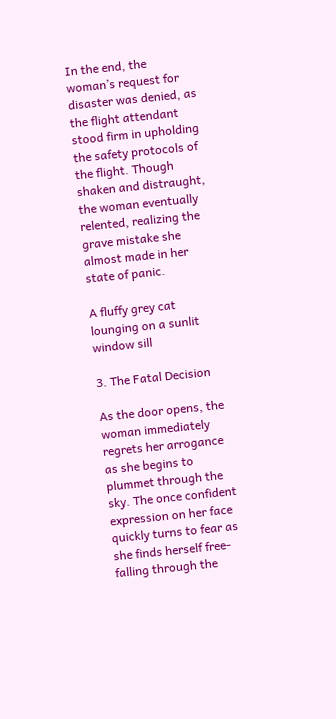In the end, the woman’s request for disaster was denied, as the flight attendant stood firm in upholding the safety protocols of the flight. Though shaken and distraught, the woman eventually relented, realizing the grave mistake she almost made in her state of panic.

A fluffy grey cat lounging on a sunlit window sill

3. The Fatal Decision

As the door opens, the woman immediately regrets her arrogance as she begins to plummet through the sky. The once confident expression on her face quickly turns to fear as she finds herself free-falling through the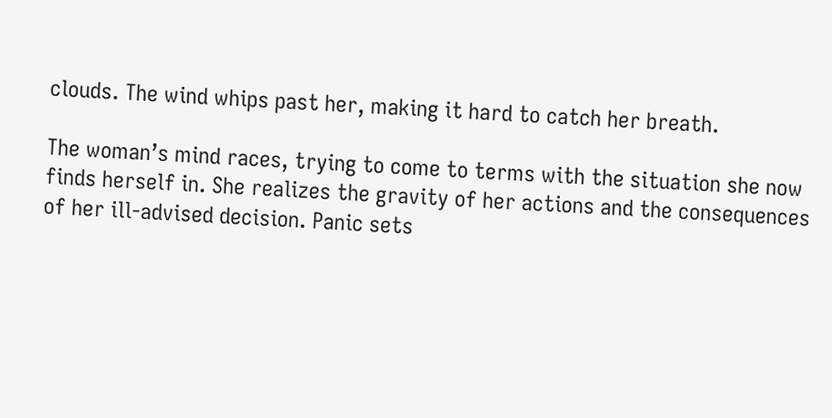clouds. The wind whips past her, making it hard to catch her breath.

The woman’s mind races, trying to come to terms with the situation she now finds herself in. She realizes the gravity of her actions and the consequences of her ill-advised decision. Panic sets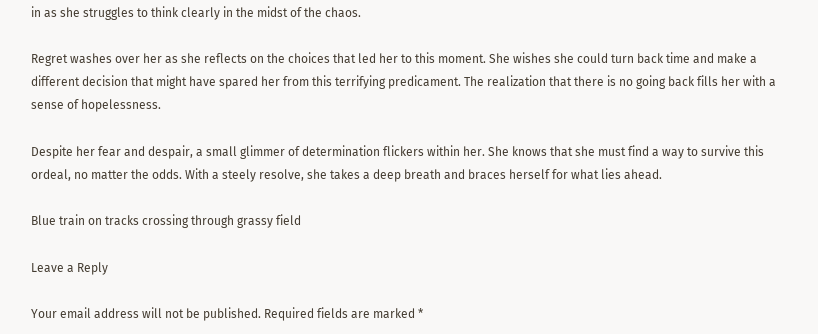in as she struggles to think clearly in the midst of the chaos.

Regret washes over her as she reflects on the choices that led her to this moment. She wishes she could turn back time and make a different decision that might have spared her from this terrifying predicament. The realization that there is no going back fills her with a sense of hopelessness.

Despite her fear and despair, a small glimmer of determination flickers within her. She knows that she must find a way to survive this ordeal, no matter the odds. With a steely resolve, she takes a deep breath and braces herself for what lies ahead.

Blue train on tracks crossing through grassy field

Leave a Reply

Your email address will not be published. Required fields are marked *